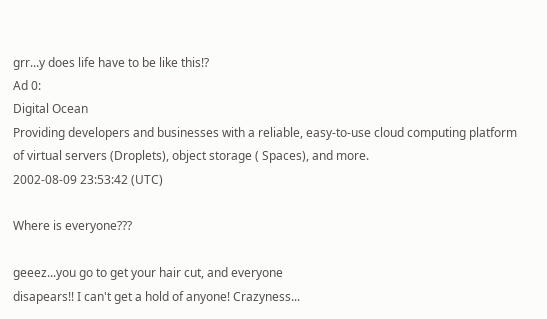grr...y does life have to be like this!?
Ad 0:
Digital Ocean
Providing developers and businesses with a reliable, easy-to-use cloud computing platform of virtual servers (Droplets), object storage ( Spaces), and more.
2002-08-09 23:53:42 (UTC)

Where is everyone???

geeez...you go to get your hair cut, and everyone
disapears!! I can't get a hold of anyone! Crazyness...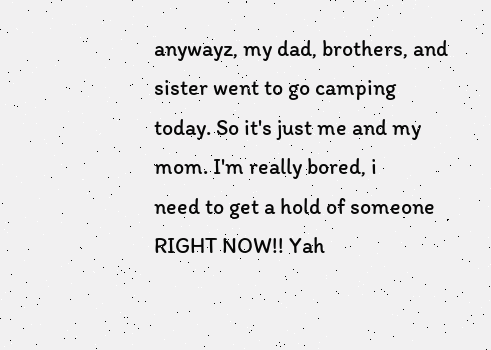anywayz, my dad, brothers, and sister went to go camping
today. So it's just me and my mom. I'm really bored, i
need to get a hold of someone RIGHT NOW!! Yah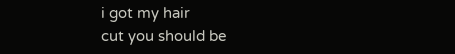i got my hair
cut you should be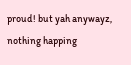proud! but yah anywayz, nothing happing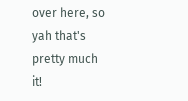over here, so yah that's pretty much it!